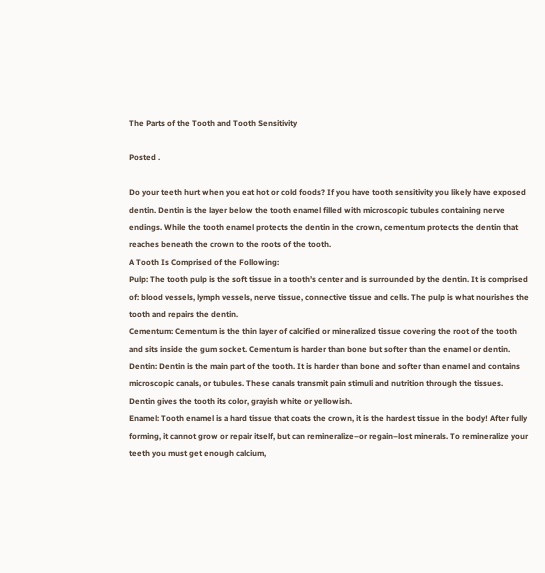The Parts of the Tooth and Tooth Sensitivity

Posted .

Do your teeth hurt when you eat hot or cold foods? If you have tooth sensitivity you likely have exposed dentin. Dentin is the layer below the tooth enamel filled with microscopic tubules containing nerve endings. While the tooth enamel protects the dentin in the crown, cementum protects the dentin that reaches beneath the crown to the roots of the tooth.
A Tooth Is Comprised of the Following:
Pulp: The tooth pulp is the soft tissue in a tooth’s center and is surrounded by the dentin. It is comprised of: blood vessels, lymph vessels, nerve tissue, connective tissue and cells. The pulp is what nourishes the tooth and repairs the dentin.
Cementum: Cementum is the thin layer of calcified or mineralized tissue covering the root of the tooth and sits inside the gum socket. Cementum is harder than bone but softer than the enamel or dentin.
Dentin: Dentin is the main part of the tooth. It is harder than bone and softer than enamel and contains microscopic canals, or tubules. These canals transmit pain stimuli and nutrition through the tissues. Dentin gives the tooth its color, grayish white or yellowish.
Enamel: Tooth enamel is a hard tissue that coats the crown, it is the hardest tissue in the body! After fully forming, it cannot grow or repair itself, but can remineralize–or regain–lost minerals. To remineralize your teeth you must get enough calcium,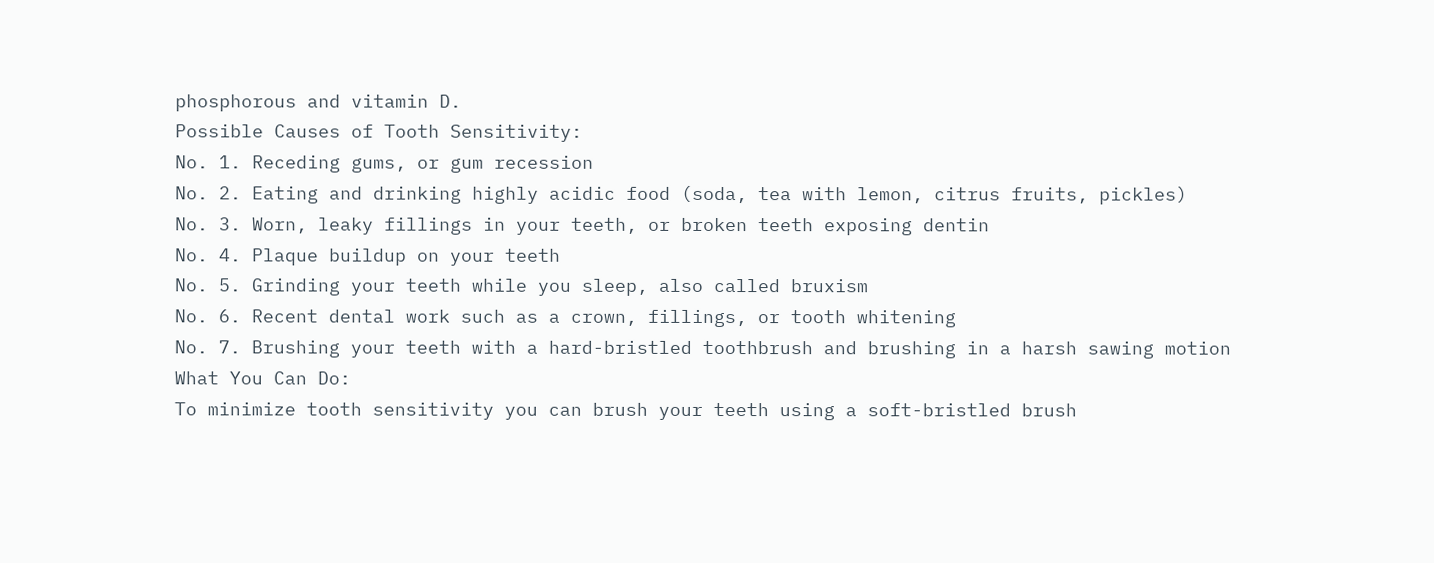phosphorous and vitamin D.
Possible Causes of Tooth Sensitivity:
No. 1. Receding gums, or gum recession
No. 2. Eating and drinking highly acidic food (soda, tea with lemon, citrus fruits, pickles)
No. 3. Worn, leaky fillings in your teeth, or broken teeth exposing dentin
No. 4. Plaque buildup on your teeth
No. 5. Grinding your teeth while you sleep, also called bruxism
No. 6. Recent dental work such as a crown, fillings, or tooth whitening
No. 7. Brushing your teeth with a hard-bristled toothbrush and brushing in a harsh sawing motion
What You Can Do:
To minimize tooth sensitivity you can brush your teeth using a soft-bristled brush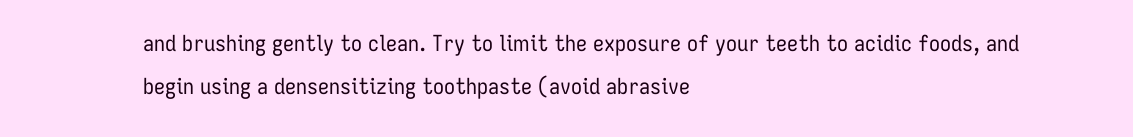and brushing gently to clean. Try to limit the exposure of your teeth to acidic foods, and begin using a densensitizing toothpaste (avoid abrasive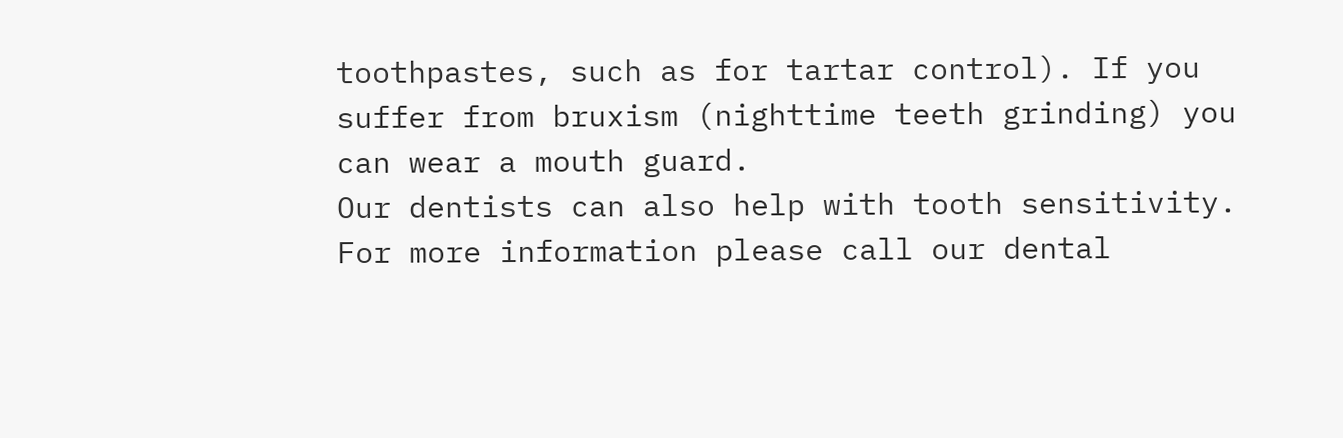toothpastes, such as for tartar control). If you suffer from bruxism (nighttime teeth grinding) you can wear a mouth guard.
Our dentists can also help with tooth sensitivity. For more information please call our dental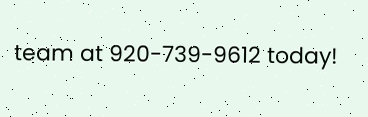team at 920-739-9612 today!